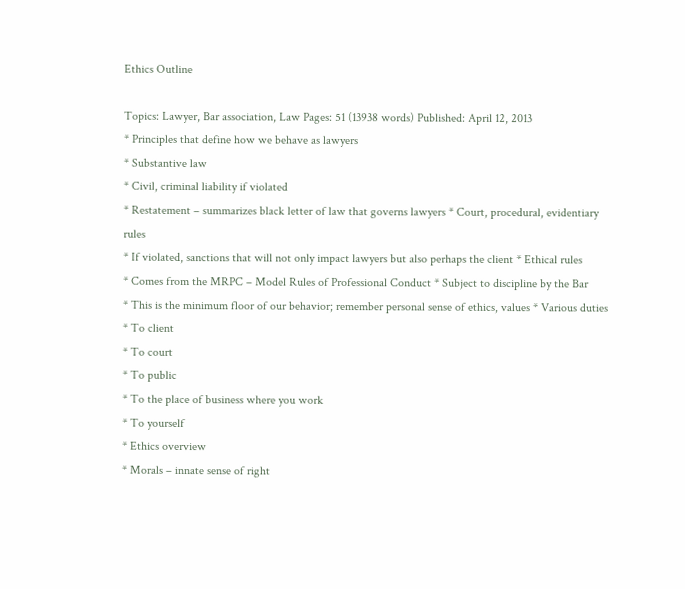Ethics Outline

Topics: Lawyer, Bar association, Law Pages: 51 (13938 words) Published: April 12, 2013
* Principles that define how we behave as lawyers
* Substantive law
* Civil, criminal liability if violated
* Restatement – summarizes black letter of law that governs lawyers * Court, procedural, evidentiary rules
* If violated, sanctions that will not only impact lawyers but also perhaps the client * Ethical rules
* Comes from the MRPC – Model Rules of Professional Conduct * Subject to discipline by the Bar
* This is the minimum floor of our behavior; remember personal sense of ethics, values * Various duties
* To client
* To court
* To public
* To the place of business where you work
* To yourself
* Ethics overview
* Morals – innate sense of right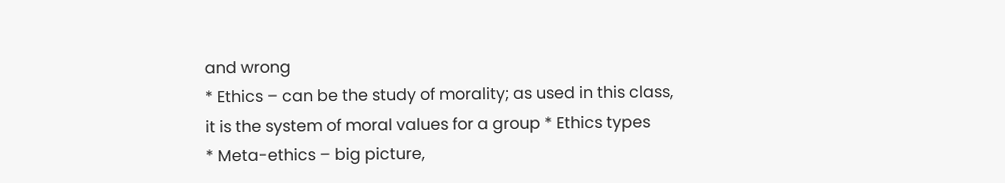and wrong
* Ethics – can be the study of morality; as used in this class, it is the system of moral values for a group * Ethics types
* Meta-ethics – big picture,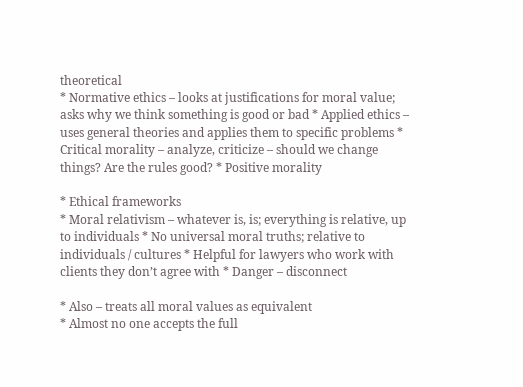theoretical
* Normative ethics – looks at justifications for moral value; asks why we think something is good or bad * Applied ethics – uses general theories and applies them to specific problems * Critical morality – analyze, criticize – should we change things? Are the rules good? * Positive morality

* Ethical frameworks
* Moral relativism – whatever is, is; everything is relative, up to individuals * No universal moral truths; relative to individuals / cultures * Helpful for lawyers who work with clients they don’t agree with * Danger – disconnect

* Also – treats all moral values as equivalent
* Almost no one accepts the full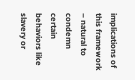implications of this framework – natural to condemn certain behaviors like slavery or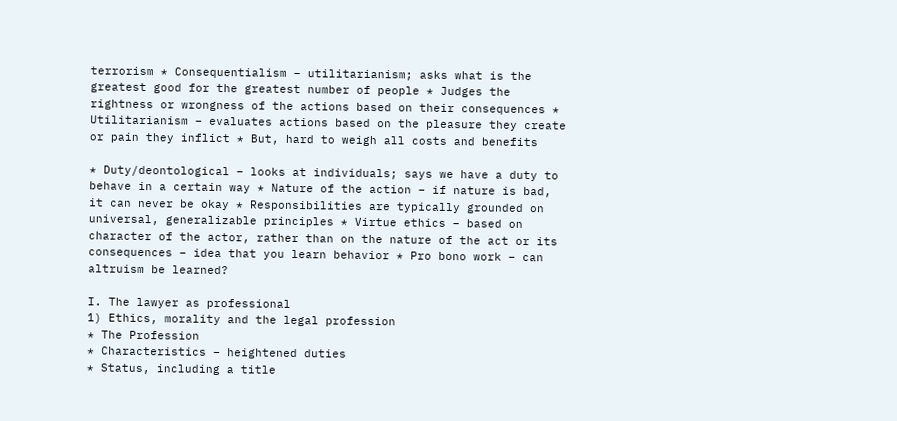terrorism * Consequentialism – utilitarianism; asks what is the greatest good for the greatest number of people * Judges the rightness or wrongness of the actions based on their consequences * Utilitarianism – evaluates actions based on the pleasure they create or pain they inflict * But, hard to weigh all costs and benefits

* Duty/deontological – looks at individuals; says we have a duty to behave in a certain way * Nature of the action – if nature is bad, it can never be okay * Responsibilities are typically grounded on universal, generalizable principles * Virtue ethics – based on character of the actor, rather than on the nature of the act or its consequences – idea that you learn behavior * Pro bono work – can altruism be learned?

I. The lawyer as professional
1) Ethics, morality and the legal profession
* The Profession
* Characteristics – heightened duties
* Status, including a title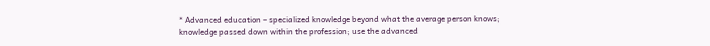* Advanced education – specialized knowledge beyond what the average person knows; knowledge passed down within the profession; use the advanced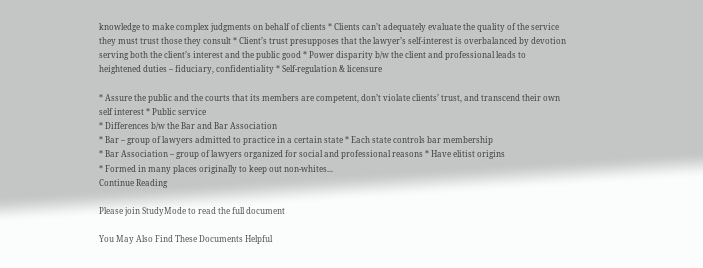knowledge to make complex judgments on behalf of clients * Clients can’t adequately evaluate the quality of the service they must trust those they consult * Client’s trust presupposes that the lawyer’s self-interest is overbalanced by devotion serving both the client’s interest and the public good * Power disparity b/w the client and professional leads to heightened duties – fiduciary, confidentiality * Self-regulation & licensure

* Assure the public and the courts that its members are competent, don’t violate clients’ trust, and transcend their own self interest * Public service
* Differences b/w the Bar and Bar Association
* Bar – group of lawyers admitted to practice in a certain state * Each state controls bar membership
* Bar Association – group of lawyers organized for social and professional reasons * Have elitist origins
* Formed in many places originally to keep out non-whites...
Continue Reading

Please join StudyMode to read the full document

You May Also Find These Documents Helpful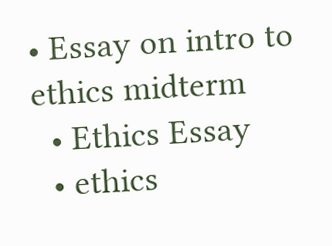• Essay on intro to ethics midterm
  • Ethics Essay
  • ethics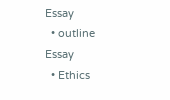Essay
  • outline Essay
  • Ethics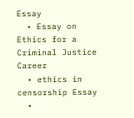Essay
  • Essay on Ethics for a Criminal Justice Career
  • ethics in censorship Essay
  •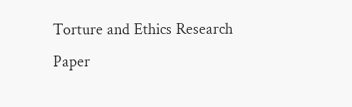Torture and Ethics Research Paper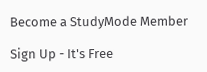Become a StudyMode Member

Sign Up - It's Free